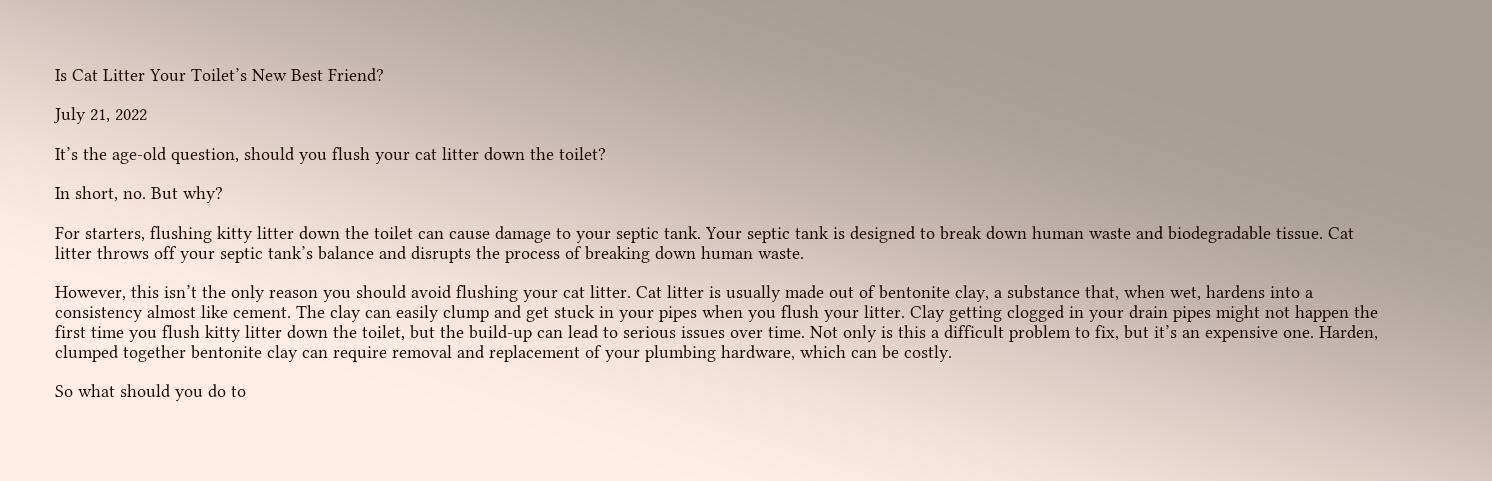Is Cat Litter Your Toilet’s New Best Friend?

July 21, 2022

It’s the age-old question, should you flush your cat litter down the toilet?

In short, no. But why?

For starters, flushing kitty litter down the toilet can cause damage to your septic tank. Your septic tank is designed to break down human waste and biodegradable tissue. Cat litter throws off your septic tank’s balance and disrupts the process of breaking down human waste.

However, this isn’t the only reason you should avoid flushing your cat litter. Cat litter is usually made out of bentonite clay, a substance that, when wet, hardens into a consistency almost like cement. The clay can easily clump and get stuck in your pipes when you flush your litter. Clay getting clogged in your drain pipes might not happen the first time you flush kitty litter down the toilet, but the build-up can lead to serious issues over time. Not only is this a difficult problem to fix, but it’s an expensive one. Harden, clumped together bentonite clay can require removal and replacement of your plumbing hardware, which can be costly.

So what should you do to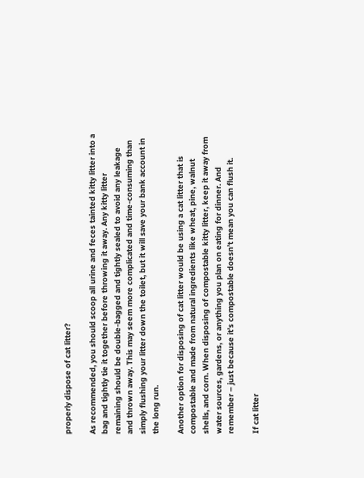properly dispose of cat litter?

As recommended, you should scoop all urine and feces tainted kitty litter into a bag and tightly tie it together before throwing it away. Any kitty litter remaining should be double-bagged and tightly sealed to avoid any leakage and thrown away. This may seem more complicated and time-consuming than simply flushing your litter down the toilet, but it will save your bank account in the long run.

Another option for disposing of cat litter would be using a cat litter that is compostable and made from natural ingredients like wheat, pine, walnut shells, and corn. When disposing of compostable kitty litter, keep it away from water sources, gardens, or anything you plan on eating for dinner. And remember – just because it’s compostable doesn’t mean you can flush it.

If cat litter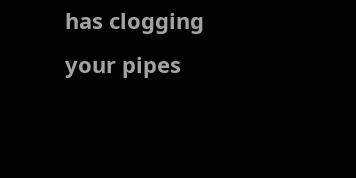has clogging your pipes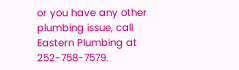or you have any other plumbing issue, call Eastern Plumbing at 252-758-7579.